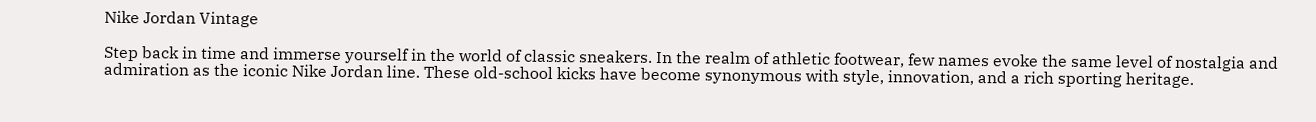Nike Jordan Vintage

Step back in time and immerse yourself in the world of classic sneakers. In the realm of athletic footwear, few names evoke the same level of nostalgia and admiration as the iconic Nike Jordan line. These old-school kicks have become synonymous with style, innovation, and a rich sporting heritage.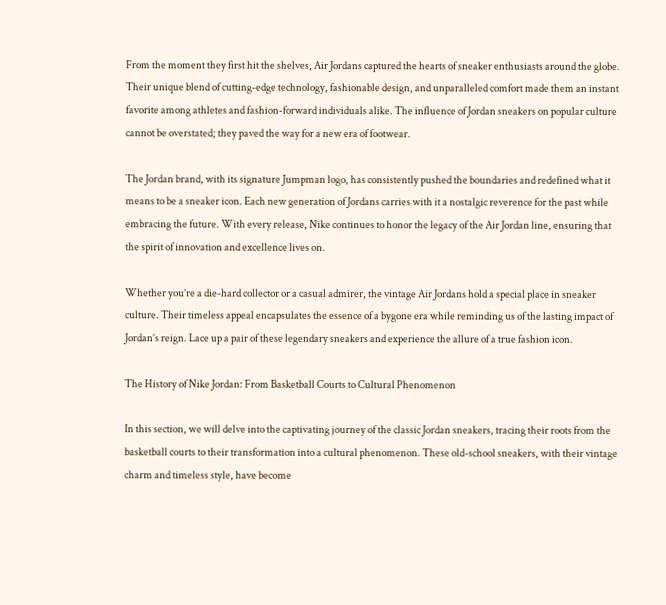From the moment they first hit the shelves, Air Jordans captured the hearts of sneaker enthusiasts around the globe. Their unique blend of cutting-edge technology, fashionable design, and unparalleled comfort made them an instant favorite among athletes and fashion-forward individuals alike. The influence of Jordan sneakers on popular culture cannot be overstated; they paved the way for a new era of footwear.

The Jordan brand, with its signature Jumpman logo, has consistently pushed the boundaries and redefined what it means to be a sneaker icon. Each new generation of Jordans carries with it a nostalgic reverence for the past while embracing the future. With every release, Nike continues to honor the legacy of the Air Jordan line, ensuring that the spirit of innovation and excellence lives on.

Whether you’re a die-hard collector or a casual admirer, the vintage Air Jordans hold a special place in sneaker culture. Their timeless appeal encapsulates the essence of a bygone era while reminding us of the lasting impact of Jordan’s reign. Lace up a pair of these legendary sneakers and experience the allure of a true fashion icon.

The History of Nike Jordan: From Basketball Courts to Cultural Phenomenon

In this section, we will delve into the captivating journey of the classic Jordan sneakers, tracing their roots from the basketball courts to their transformation into a cultural phenomenon. These old-school sneakers, with their vintage charm and timeless style, have become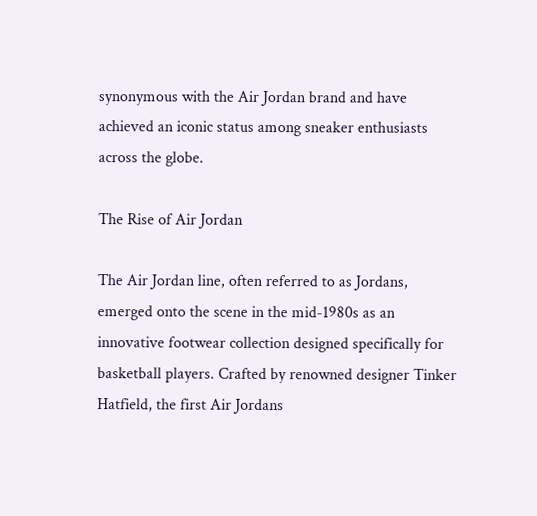synonymous with the Air Jordan brand and have achieved an iconic status among sneaker enthusiasts across the globe.

The Rise of Air Jordan

The Air Jordan line, often referred to as Jordans, emerged onto the scene in the mid-1980s as an innovative footwear collection designed specifically for basketball players. Crafted by renowned designer Tinker Hatfield, the first Air Jordans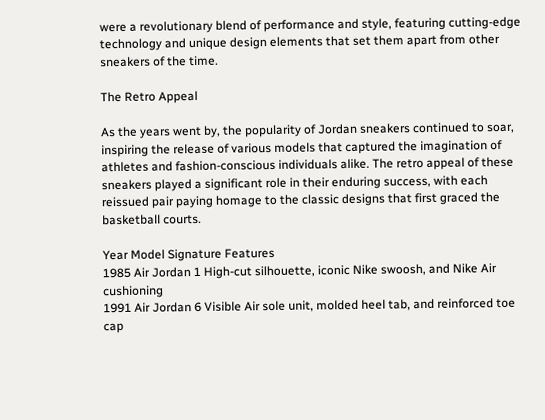were a revolutionary blend of performance and style, featuring cutting-edge technology and unique design elements that set them apart from other sneakers of the time.

The Retro Appeal

As the years went by, the popularity of Jordan sneakers continued to soar, inspiring the release of various models that captured the imagination of athletes and fashion-conscious individuals alike. The retro appeal of these sneakers played a significant role in their enduring success, with each reissued pair paying homage to the classic designs that first graced the basketball courts.

Year Model Signature Features
1985 Air Jordan 1 High-cut silhouette, iconic Nike swoosh, and Nike Air cushioning
1991 Air Jordan 6 Visible Air sole unit, molded heel tab, and reinforced toe cap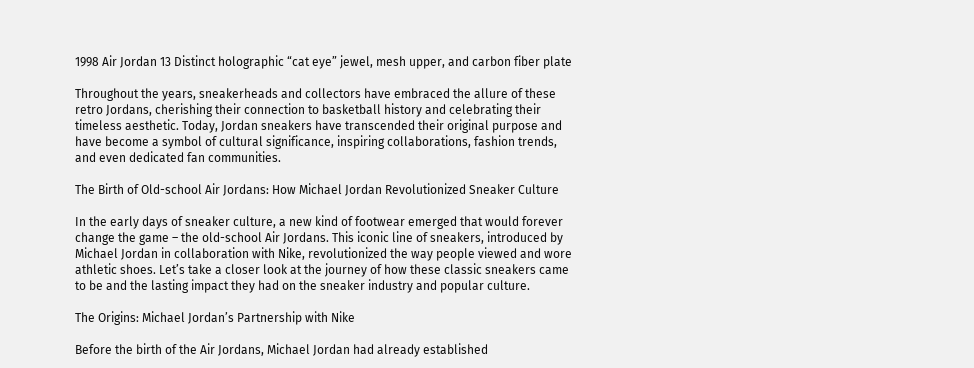1998 Air Jordan 13 Distinct holographic “cat eye” jewel, mesh upper, and carbon fiber plate

Throughout the years, sneakerheads and collectors have embraced the allure of these retro Jordans, cherishing their connection to basketball history and celebrating their timeless aesthetic. Today, Jordan sneakers have transcended their original purpose and have become a symbol of cultural significance, inspiring collaborations, fashion trends, and even dedicated fan communities.

The Birth of Old-school Air Jordans: How Michael Jordan Revolutionized Sneaker Culture

In the early days of sneaker culture, a new kind of footwear emerged that would forever change the game – the old-school Air Jordans. This iconic line of sneakers, introduced by Michael Jordan in collaboration with Nike, revolutionized the way people viewed and wore athletic shoes. Let’s take a closer look at the journey of how these classic sneakers came to be and the lasting impact they had on the sneaker industry and popular culture.

The Origins: Michael Jordan’s Partnership with Nike

Before the birth of the Air Jordans, Michael Jordan had already established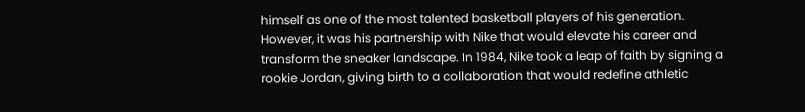himself as one of the most talented basketball players of his generation. However, it was his partnership with Nike that would elevate his career and transform the sneaker landscape. In 1984, Nike took a leap of faith by signing a rookie Jordan, giving birth to a collaboration that would redefine athletic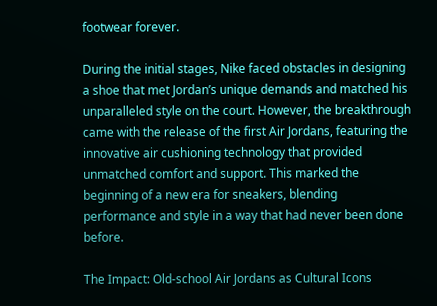footwear forever.

During the initial stages, Nike faced obstacles in designing a shoe that met Jordan’s unique demands and matched his unparalleled style on the court. However, the breakthrough came with the release of the first Air Jordans, featuring the innovative air cushioning technology that provided unmatched comfort and support. This marked the beginning of a new era for sneakers, blending performance and style in a way that had never been done before.

The Impact: Old-school Air Jordans as Cultural Icons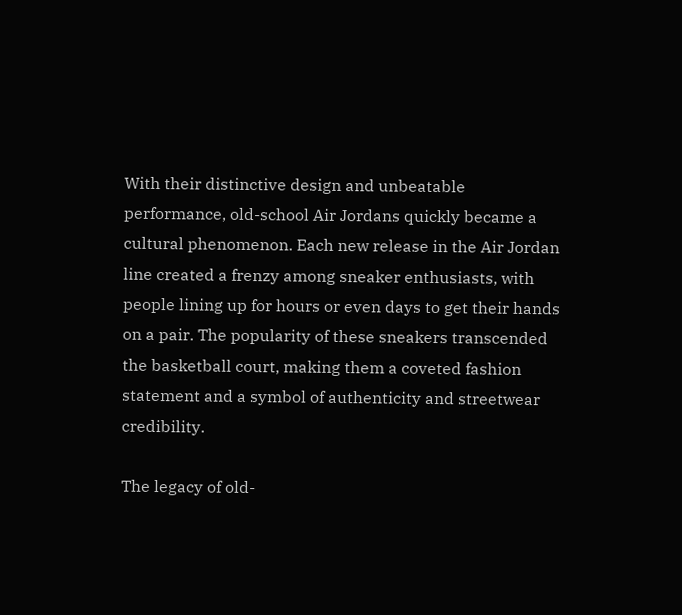With their distinctive design and unbeatable performance, old-school Air Jordans quickly became a cultural phenomenon. Each new release in the Air Jordan line created a frenzy among sneaker enthusiasts, with people lining up for hours or even days to get their hands on a pair. The popularity of these sneakers transcended the basketball court, making them a coveted fashion statement and a symbol of authenticity and streetwear credibility.

The legacy of old-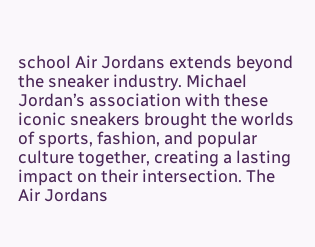school Air Jordans extends beyond the sneaker industry. Michael Jordan’s association with these iconic sneakers brought the worlds of sports, fashion, and popular culture together, creating a lasting impact on their intersection. The Air Jordans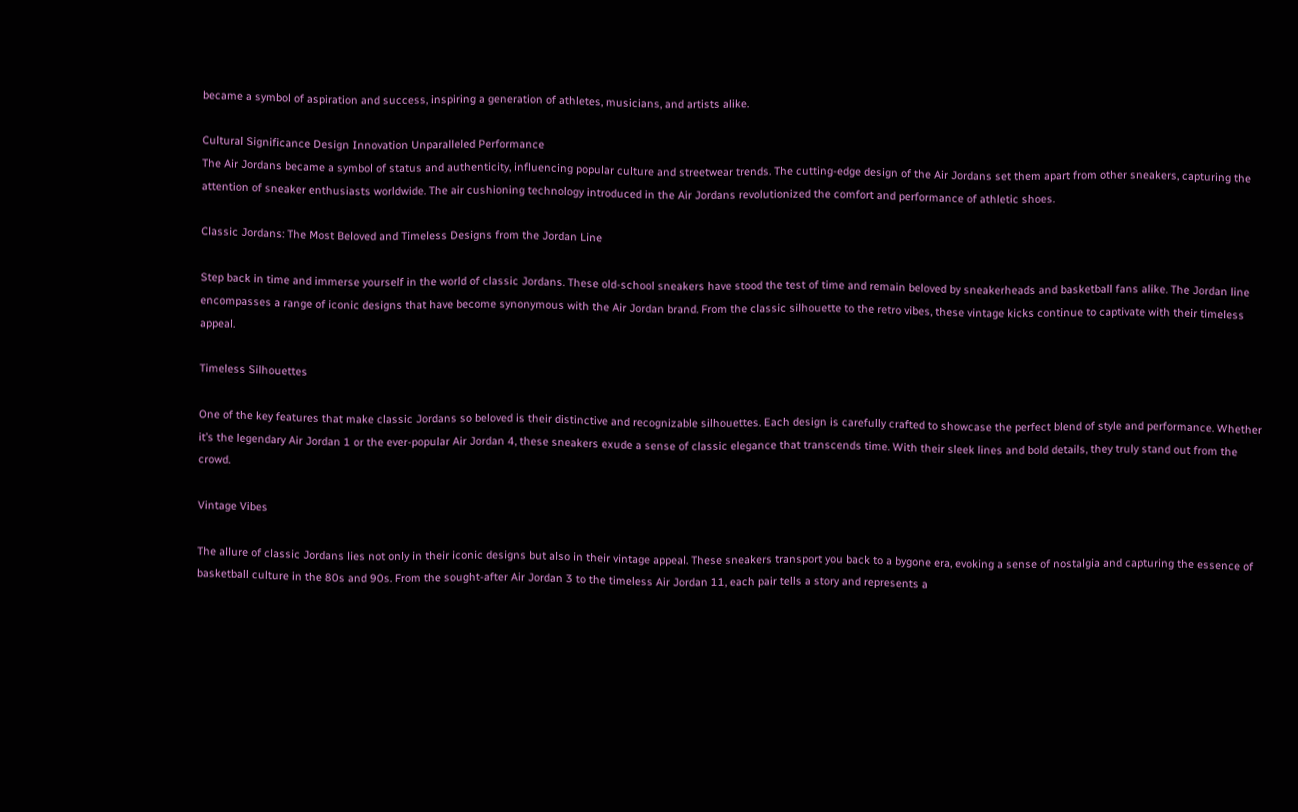became a symbol of aspiration and success, inspiring a generation of athletes, musicians, and artists alike.

Cultural Significance Design Innovation Unparalleled Performance
The Air Jordans became a symbol of status and authenticity, influencing popular culture and streetwear trends. The cutting-edge design of the Air Jordans set them apart from other sneakers, capturing the attention of sneaker enthusiasts worldwide. The air cushioning technology introduced in the Air Jordans revolutionized the comfort and performance of athletic shoes.

Classic Jordans: The Most Beloved and Timeless Designs from the Jordan Line

Step back in time and immerse yourself in the world of classic Jordans. These old-school sneakers have stood the test of time and remain beloved by sneakerheads and basketball fans alike. The Jordan line encompasses a range of iconic designs that have become synonymous with the Air Jordan brand. From the classic silhouette to the retro vibes, these vintage kicks continue to captivate with their timeless appeal.

Timeless Silhouettes

One of the key features that make classic Jordans so beloved is their distinctive and recognizable silhouettes. Each design is carefully crafted to showcase the perfect blend of style and performance. Whether it’s the legendary Air Jordan 1 or the ever-popular Air Jordan 4, these sneakers exude a sense of classic elegance that transcends time. With their sleek lines and bold details, they truly stand out from the crowd.

Vintage Vibes

The allure of classic Jordans lies not only in their iconic designs but also in their vintage appeal. These sneakers transport you back to a bygone era, evoking a sense of nostalgia and capturing the essence of basketball culture in the 80s and 90s. From the sought-after Air Jordan 3 to the timeless Air Jordan 11, each pair tells a story and represents a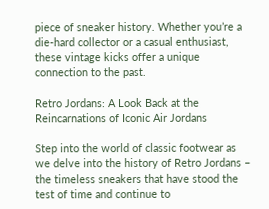piece of sneaker history. Whether you’re a die-hard collector or a casual enthusiast, these vintage kicks offer a unique connection to the past.

Retro Jordans: A Look Back at the Reincarnations of Iconic Air Jordans

Step into the world of classic footwear as we delve into the history of Retro Jordans – the timeless sneakers that have stood the test of time and continue to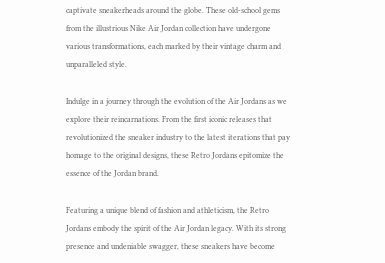captivate sneakerheads around the globe. These old-school gems from the illustrious Nike Air Jordan collection have undergone various transformations, each marked by their vintage charm and unparalleled style.

Indulge in a journey through the evolution of the Air Jordans as we explore their reincarnations. From the first iconic releases that revolutionized the sneaker industry to the latest iterations that pay homage to the original designs, these Retro Jordans epitomize the essence of the Jordan brand.

Featuring a unique blend of fashion and athleticism, the Retro Jordans embody the spirit of the Air Jordan legacy. With its strong presence and undeniable swagger, these sneakers have become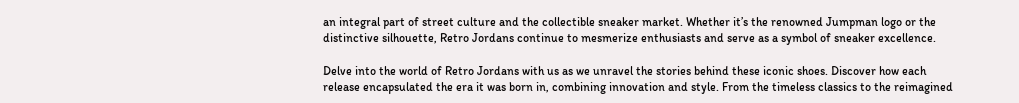an integral part of street culture and the collectible sneaker market. Whether it’s the renowned Jumpman logo or the distinctive silhouette, Retro Jordans continue to mesmerize enthusiasts and serve as a symbol of sneaker excellence.

Delve into the world of Retro Jordans with us as we unravel the stories behind these iconic shoes. Discover how each release encapsulated the era it was born in, combining innovation and style. From the timeless classics to the reimagined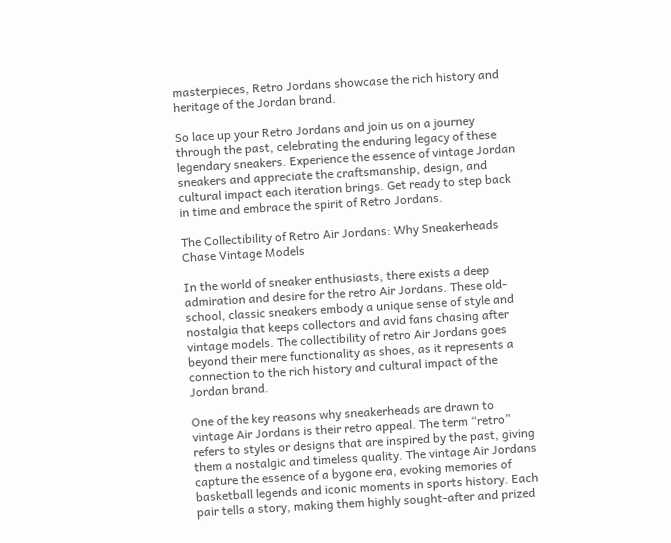masterpieces, Retro Jordans showcase the rich history and heritage of the Jordan brand.

So lace up your Retro Jordans and join us on a journey through the past, celebrating the enduring legacy of these legendary sneakers. Experience the essence of vintage Jordan sneakers and appreciate the craftsmanship, design, and cultural impact each iteration brings. Get ready to step back in time and embrace the spirit of Retro Jordans.

The Collectibility of Retro Air Jordans: Why Sneakerheads Chase Vintage Models

In the world of sneaker enthusiasts, there exists a deep admiration and desire for the retro Air Jordans. These old-school, classic sneakers embody a unique sense of style and nostalgia that keeps collectors and avid fans chasing after vintage models. The collectibility of retro Air Jordans goes beyond their mere functionality as shoes, as it represents a connection to the rich history and cultural impact of the Jordan brand.

One of the key reasons why sneakerheads are drawn to vintage Air Jordans is their retro appeal. The term “retro” refers to styles or designs that are inspired by the past, giving them a nostalgic and timeless quality. The vintage Air Jordans capture the essence of a bygone era, evoking memories of basketball legends and iconic moments in sports history. Each pair tells a story, making them highly sought-after and prized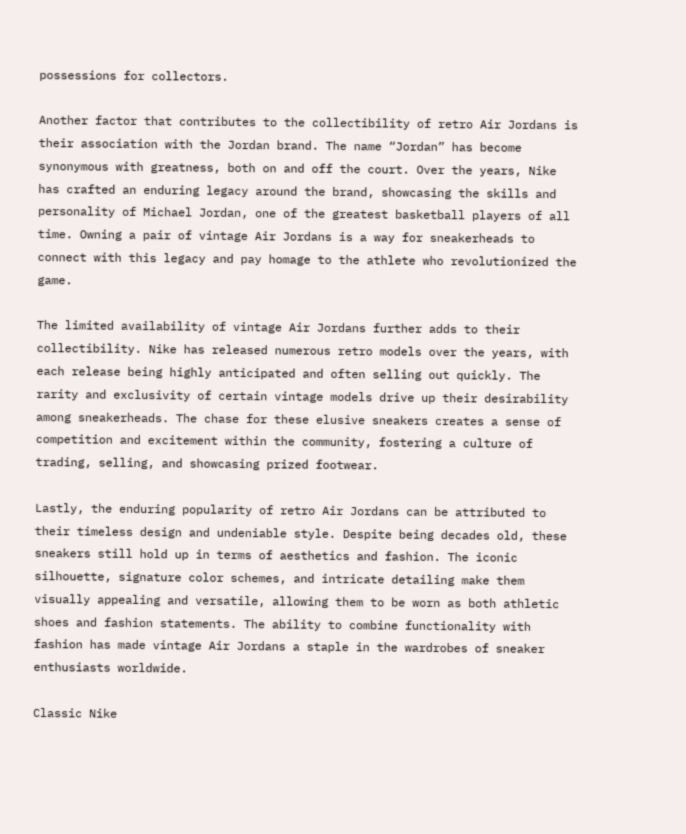possessions for collectors.

Another factor that contributes to the collectibility of retro Air Jordans is their association with the Jordan brand. The name “Jordan” has become synonymous with greatness, both on and off the court. Over the years, Nike has crafted an enduring legacy around the brand, showcasing the skills and personality of Michael Jordan, one of the greatest basketball players of all time. Owning a pair of vintage Air Jordans is a way for sneakerheads to connect with this legacy and pay homage to the athlete who revolutionized the game.

The limited availability of vintage Air Jordans further adds to their collectibility. Nike has released numerous retro models over the years, with each release being highly anticipated and often selling out quickly. The rarity and exclusivity of certain vintage models drive up their desirability among sneakerheads. The chase for these elusive sneakers creates a sense of competition and excitement within the community, fostering a culture of trading, selling, and showcasing prized footwear.

Lastly, the enduring popularity of retro Air Jordans can be attributed to their timeless design and undeniable style. Despite being decades old, these sneakers still hold up in terms of aesthetics and fashion. The iconic silhouette, signature color schemes, and intricate detailing make them visually appealing and versatile, allowing them to be worn as both athletic shoes and fashion statements. The ability to combine functionality with fashion has made vintage Air Jordans a staple in the wardrobes of sneaker enthusiasts worldwide.

Classic Nike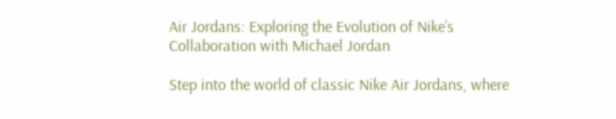Air Jordans: Exploring the Evolution of Nike’s Collaboration with Michael Jordan

Step into the world of classic Nike Air Jordans, where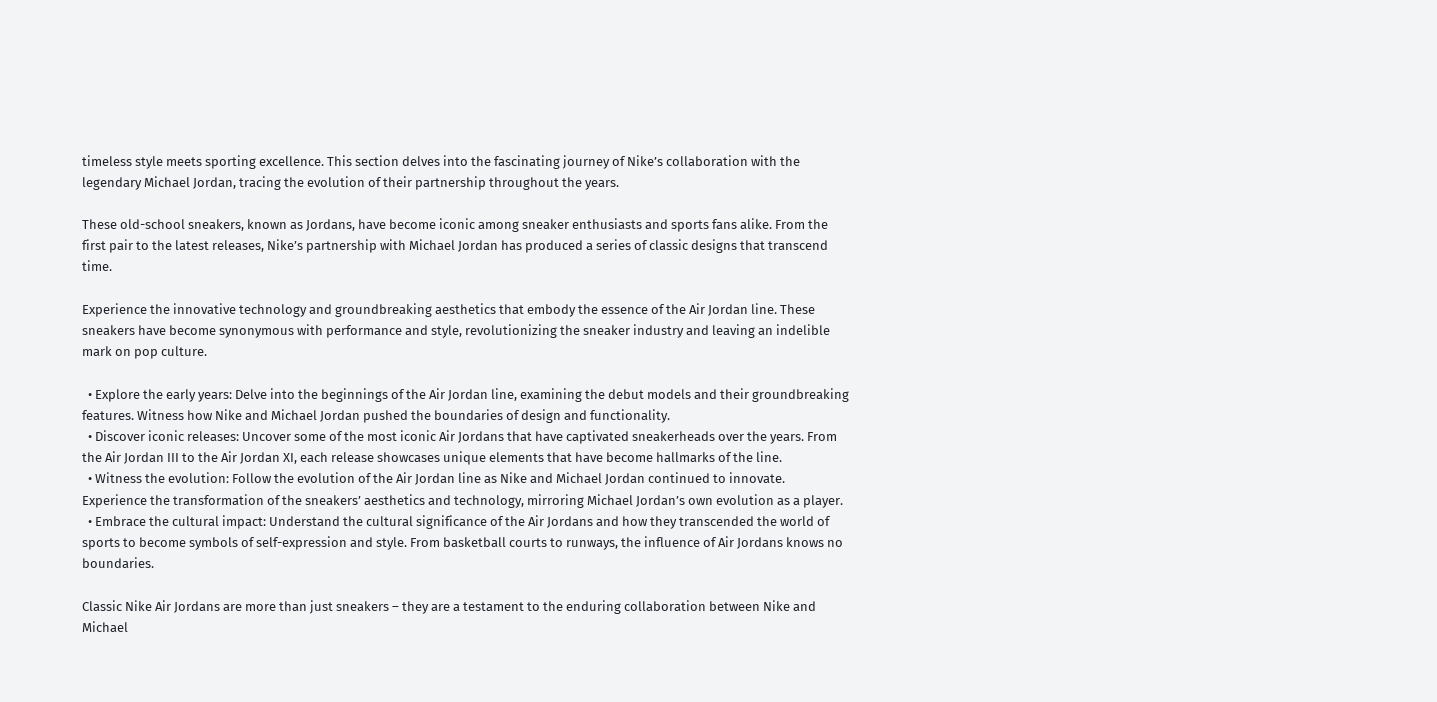timeless style meets sporting excellence. This section delves into the fascinating journey of Nike’s collaboration with the legendary Michael Jordan, tracing the evolution of their partnership throughout the years.

These old-school sneakers, known as Jordans, have become iconic among sneaker enthusiasts and sports fans alike. From the first pair to the latest releases, Nike’s partnership with Michael Jordan has produced a series of classic designs that transcend time.

Experience the innovative technology and groundbreaking aesthetics that embody the essence of the Air Jordan line. These sneakers have become synonymous with performance and style, revolutionizing the sneaker industry and leaving an indelible mark on pop culture.

  • Explore the early years: Delve into the beginnings of the Air Jordan line, examining the debut models and their groundbreaking features. Witness how Nike and Michael Jordan pushed the boundaries of design and functionality.
  • Discover iconic releases: Uncover some of the most iconic Air Jordans that have captivated sneakerheads over the years. From the Air Jordan III to the Air Jordan XI, each release showcases unique elements that have become hallmarks of the line.
  • Witness the evolution: Follow the evolution of the Air Jordan line as Nike and Michael Jordan continued to innovate. Experience the transformation of the sneakers’ aesthetics and technology, mirroring Michael Jordan’s own evolution as a player.
  • Embrace the cultural impact: Understand the cultural significance of the Air Jordans and how they transcended the world of sports to become symbols of self-expression and style. From basketball courts to runways, the influence of Air Jordans knows no boundaries.

Classic Nike Air Jordans are more than just sneakers – they are a testament to the enduring collaboration between Nike and Michael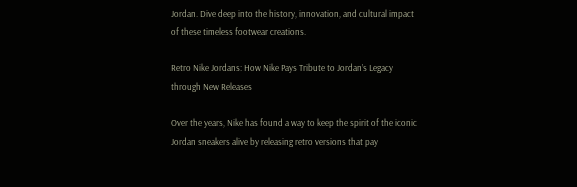Jordan. Dive deep into the history, innovation, and cultural impact of these timeless footwear creations.

Retro Nike Jordans: How Nike Pays Tribute to Jordan’s Legacy through New Releases

Over the years, Nike has found a way to keep the spirit of the iconic Jordan sneakers alive by releasing retro versions that pay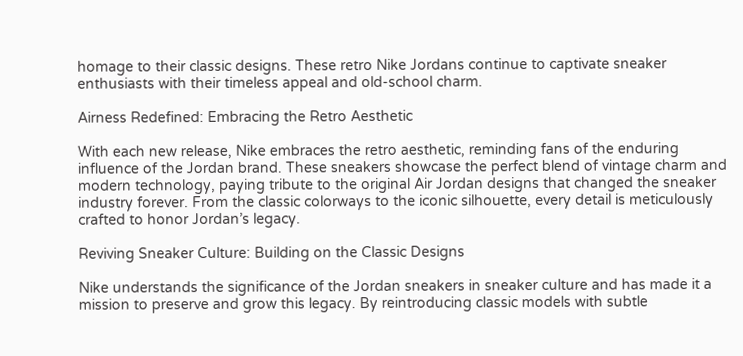homage to their classic designs. These retro Nike Jordans continue to captivate sneaker enthusiasts with their timeless appeal and old-school charm.

Airness Redefined: Embracing the Retro Aesthetic

With each new release, Nike embraces the retro aesthetic, reminding fans of the enduring influence of the Jordan brand. These sneakers showcase the perfect blend of vintage charm and modern technology, paying tribute to the original Air Jordan designs that changed the sneaker industry forever. From the classic colorways to the iconic silhouette, every detail is meticulously crafted to honor Jordan’s legacy.

Reviving Sneaker Culture: Building on the Classic Designs

Nike understands the significance of the Jordan sneakers in sneaker culture and has made it a mission to preserve and grow this legacy. By reintroducing classic models with subtle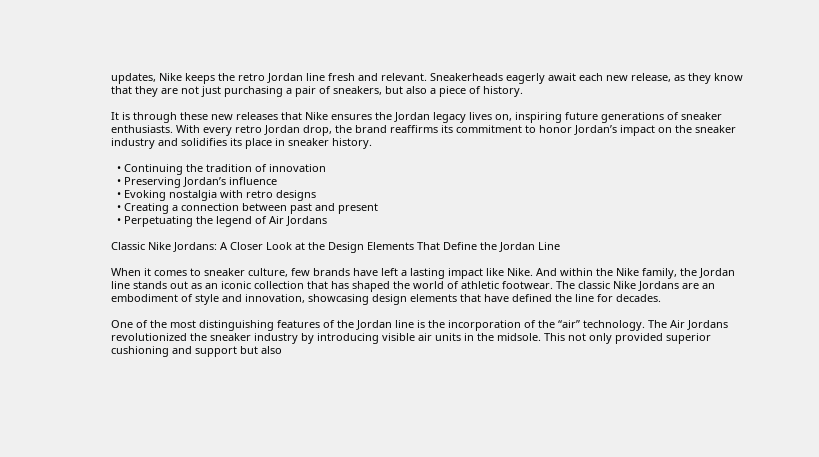updates, Nike keeps the retro Jordan line fresh and relevant. Sneakerheads eagerly await each new release, as they know that they are not just purchasing a pair of sneakers, but also a piece of history.

It is through these new releases that Nike ensures the Jordan legacy lives on, inspiring future generations of sneaker enthusiasts. With every retro Jordan drop, the brand reaffirms its commitment to honor Jordan’s impact on the sneaker industry and solidifies its place in sneaker history.

  • Continuing the tradition of innovation
  • Preserving Jordan’s influence
  • Evoking nostalgia with retro designs
  • Creating a connection between past and present
  • Perpetuating the legend of Air Jordans

Classic Nike Jordans: A Closer Look at the Design Elements That Define the Jordan Line

When it comes to sneaker culture, few brands have left a lasting impact like Nike. And within the Nike family, the Jordan line stands out as an iconic collection that has shaped the world of athletic footwear. The classic Nike Jordans are an embodiment of style and innovation, showcasing design elements that have defined the line for decades.

One of the most distinguishing features of the Jordan line is the incorporation of the “air” technology. The Air Jordans revolutionized the sneaker industry by introducing visible air units in the midsole. This not only provided superior cushioning and support but also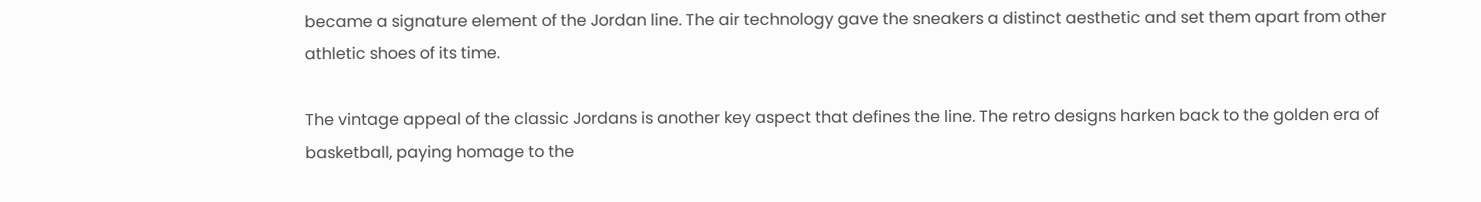became a signature element of the Jordan line. The air technology gave the sneakers a distinct aesthetic and set them apart from other athletic shoes of its time.

The vintage appeal of the classic Jordans is another key aspect that defines the line. The retro designs harken back to the golden era of basketball, paying homage to the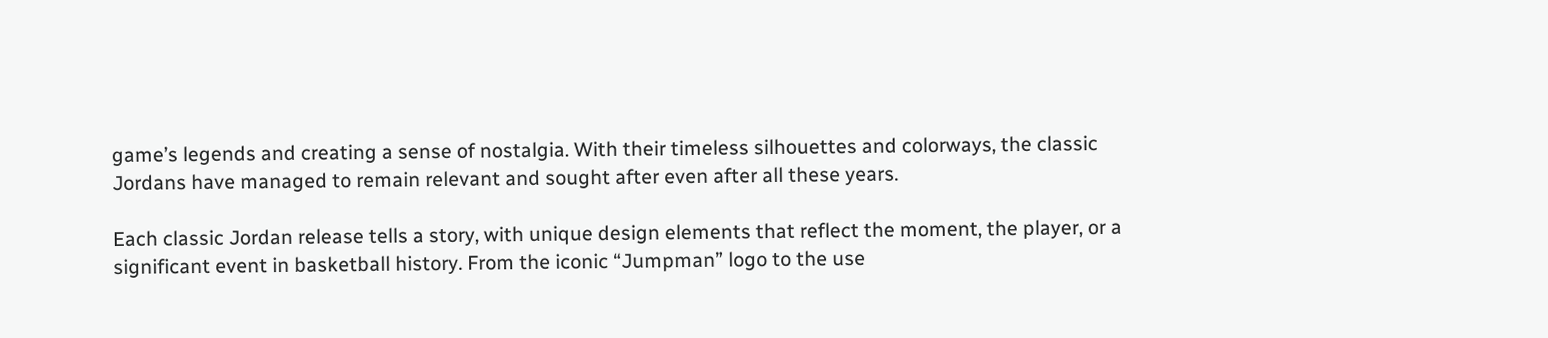game’s legends and creating a sense of nostalgia. With their timeless silhouettes and colorways, the classic Jordans have managed to remain relevant and sought after even after all these years.

Each classic Jordan release tells a story, with unique design elements that reflect the moment, the player, or a significant event in basketball history. From the iconic “Jumpman” logo to the use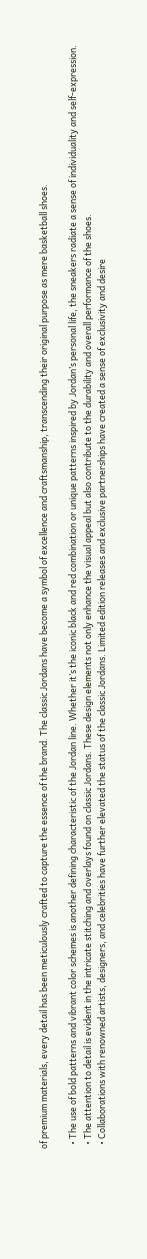of premium materials, every detail has been meticulously crafted to capture the essence of the brand. The classic Jordans have become a symbol of excellence and craftsmanship, transcending their original purpose as mere basketball shoes.

  • The use of bold patterns and vibrant color schemes is another defining characteristic of the Jordan line. Whether it’s the iconic black and red combination or unique patterns inspired by Jordan’s personal life, the sneakers radiate a sense of individuality and self-expression.
  • The attention to detail is evident in the intricate stitching and overlays found on classic Jordans. These design elements not only enhance the visual appeal but also contribute to the durability and overall performance of the shoes.
  • Collaborations with renowned artists, designers, and celebrities have further elevated the status of the classic Jordans. Limited edition releases and exclusive partnerships have created a sense of exclusivity and desire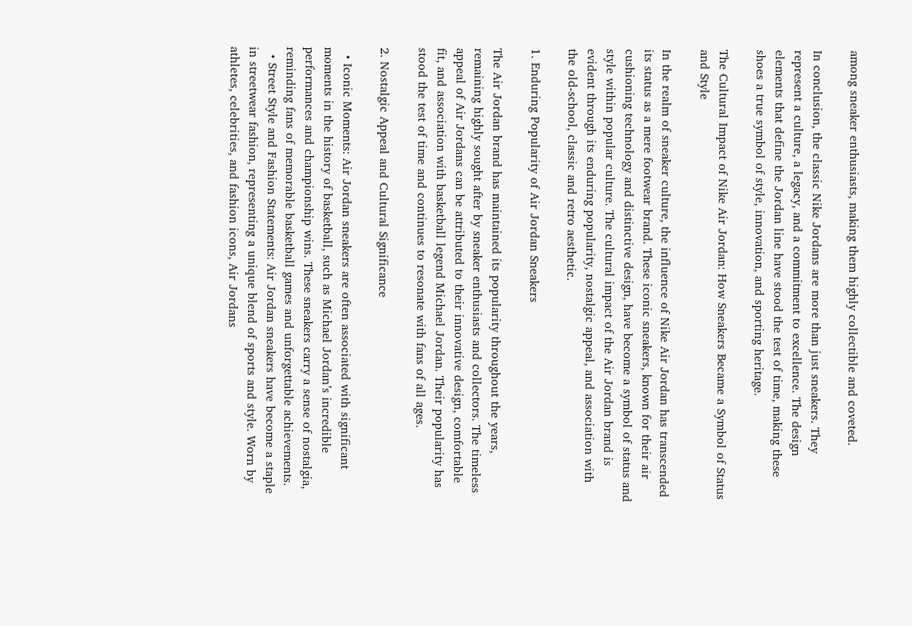among sneaker enthusiasts, making them highly collectible and coveted.

In conclusion, the classic Nike Jordans are more than just sneakers. They represent a culture, a legacy, and a commitment to excellence. The design elements that define the Jordan line have stood the test of time, making these shoes a true symbol of style, innovation, and sporting heritage.

The Cultural Impact of Nike Air Jordan: How Sneakers Became a Symbol of Status and Style

In the realm of sneaker culture, the influence of Nike Air Jordan has transcended its status as a mere footwear brand. These iconic sneakers, known for their air cushioning technology and distinctive design, have become a symbol of status and style within popular culture. The cultural impact of the Air Jordan brand is evident through its enduring popularity, nostalgic appeal, and association with the old-school, classic and retro aesthetic.

1. Enduring Popularity of Air Jordan Sneakers

The Air Jordan brand has maintained its popularity throughout the years, remaining highly sought after by sneaker enthusiasts and collectors. The timeless appeal of Air Jordans can be attributed to their innovative design, comfortable fit, and association with basketball legend Michael Jordan. Their popularity has stood the test of time and continues to resonate with fans of all ages.

2. Nostalgic Appeal and Cultural Significance

  • Iconic Moments: Air Jordan sneakers are often associated with significant moments in the history of basketball, such as Michael Jordan’s incredible performances and championship wins. These sneakers carry a sense of nostalgia, reminding fans of memorable basketball games and unforgettable achievements.
  • Street Style and Fashion Statements: Air Jordan sneakers have become a staple in streetwear fashion, representing a unique blend of sports and style. Worn by athletes, celebrities, and fashion icons, Air Jordans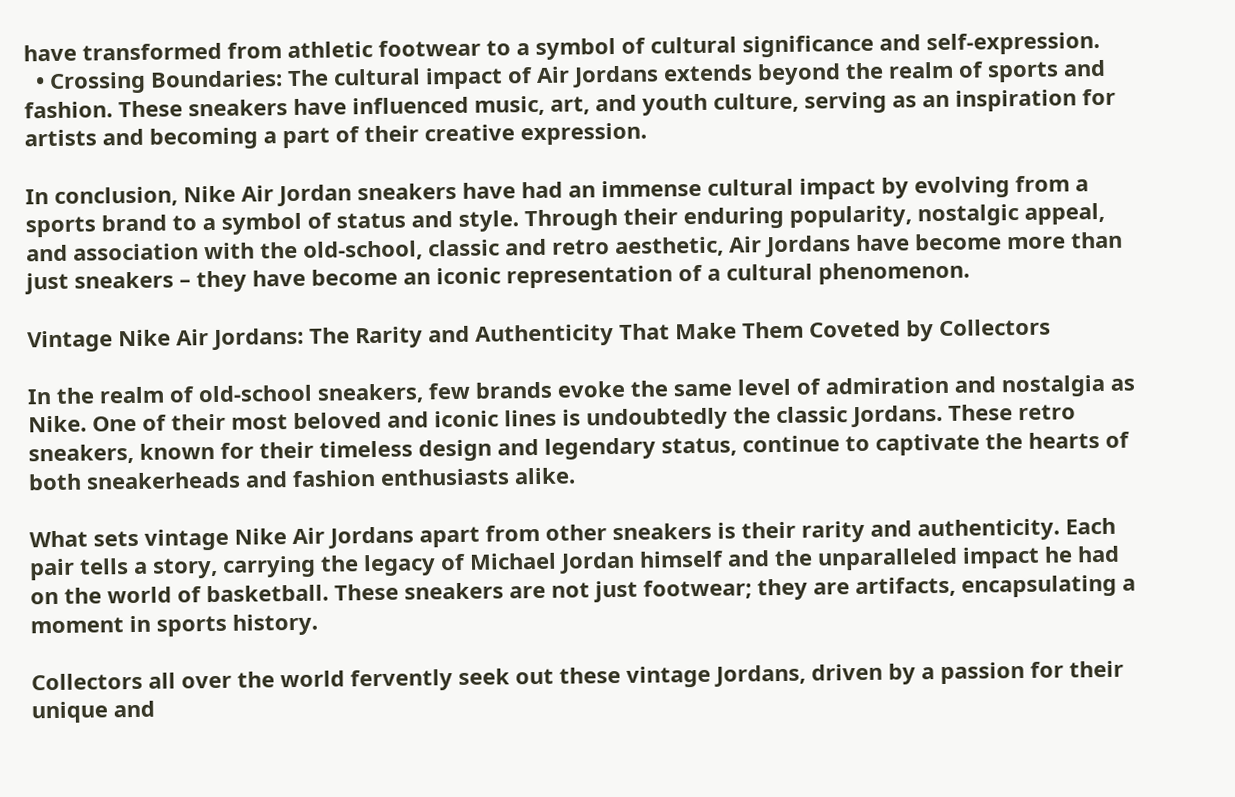have transformed from athletic footwear to a symbol of cultural significance and self-expression.
  • Crossing Boundaries: The cultural impact of Air Jordans extends beyond the realm of sports and fashion. These sneakers have influenced music, art, and youth culture, serving as an inspiration for artists and becoming a part of their creative expression.

In conclusion, Nike Air Jordan sneakers have had an immense cultural impact by evolving from a sports brand to a symbol of status and style. Through their enduring popularity, nostalgic appeal, and association with the old-school, classic and retro aesthetic, Air Jordans have become more than just sneakers – they have become an iconic representation of a cultural phenomenon.

Vintage Nike Air Jordans: The Rarity and Authenticity That Make Them Coveted by Collectors

In the realm of old-school sneakers, few brands evoke the same level of admiration and nostalgia as Nike. One of their most beloved and iconic lines is undoubtedly the classic Jordans. These retro sneakers, known for their timeless design and legendary status, continue to captivate the hearts of both sneakerheads and fashion enthusiasts alike.

What sets vintage Nike Air Jordans apart from other sneakers is their rarity and authenticity. Each pair tells a story, carrying the legacy of Michael Jordan himself and the unparalleled impact he had on the world of basketball. These sneakers are not just footwear; they are artifacts, encapsulating a moment in sports history.

Collectors all over the world fervently seek out these vintage Jordans, driven by a passion for their unique and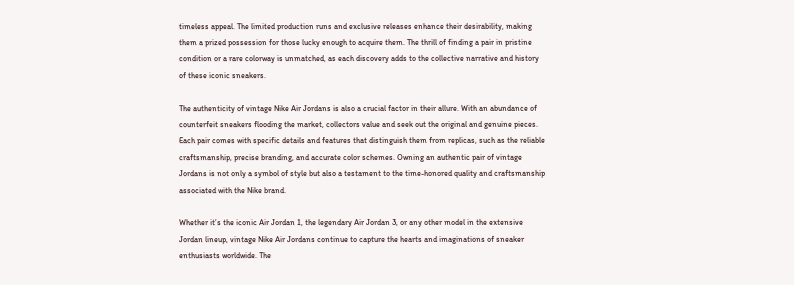timeless appeal. The limited production runs and exclusive releases enhance their desirability, making them a prized possession for those lucky enough to acquire them. The thrill of finding a pair in pristine condition or a rare colorway is unmatched, as each discovery adds to the collective narrative and history of these iconic sneakers.

The authenticity of vintage Nike Air Jordans is also a crucial factor in their allure. With an abundance of counterfeit sneakers flooding the market, collectors value and seek out the original and genuine pieces. Each pair comes with specific details and features that distinguish them from replicas, such as the reliable craftsmanship, precise branding, and accurate color schemes. Owning an authentic pair of vintage Jordans is not only a symbol of style but also a testament to the time-honored quality and craftsmanship associated with the Nike brand.

Whether it’s the iconic Air Jordan 1, the legendary Air Jordan 3, or any other model in the extensive Jordan lineup, vintage Nike Air Jordans continue to capture the hearts and imaginations of sneaker enthusiasts worldwide. The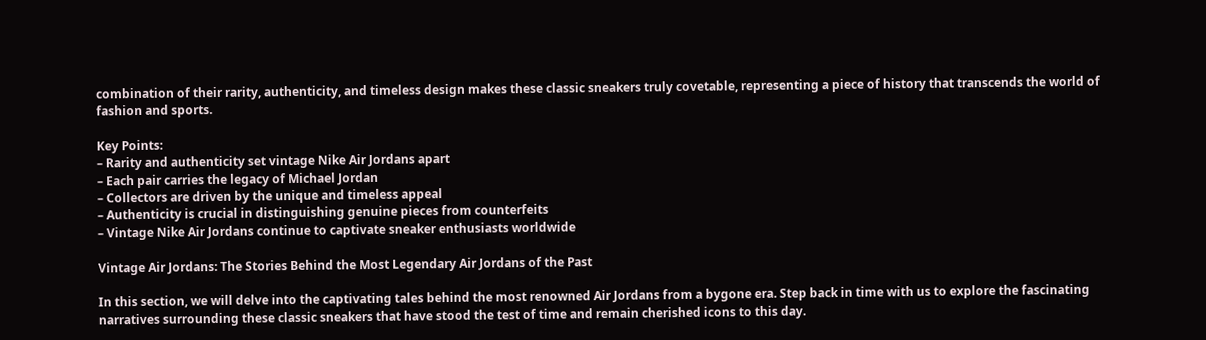combination of their rarity, authenticity, and timeless design makes these classic sneakers truly covetable, representing a piece of history that transcends the world of fashion and sports.

Key Points:
– Rarity and authenticity set vintage Nike Air Jordans apart
– Each pair carries the legacy of Michael Jordan
– Collectors are driven by the unique and timeless appeal
– Authenticity is crucial in distinguishing genuine pieces from counterfeits
– Vintage Nike Air Jordans continue to captivate sneaker enthusiasts worldwide

Vintage Air Jordans: The Stories Behind the Most Legendary Air Jordans of the Past

In this section, we will delve into the captivating tales behind the most renowned Air Jordans from a bygone era. Step back in time with us to explore the fascinating narratives surrounding these classic sneakers that have stood the test of time and remain cherished icons to this day.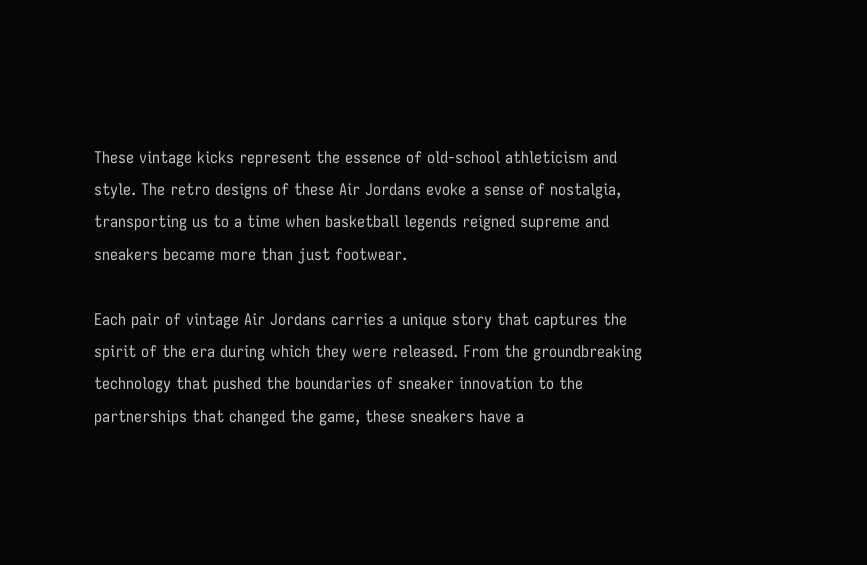These vintage kicks represent the essence of old-school athleticism and style. The retro designs of these Air Jordans evoke a sense of nostalgia, transporting us to a time when basketball legends reigned supreme and sneakers became more than just footwear.

Each pair of vintage Air Jordans carries a unique story that captures the spirit of the era during which they were released. From the groundbreaking technology that pushed the boundaries of sneaker innovation to the partnerships that changed the game, these sneakers have a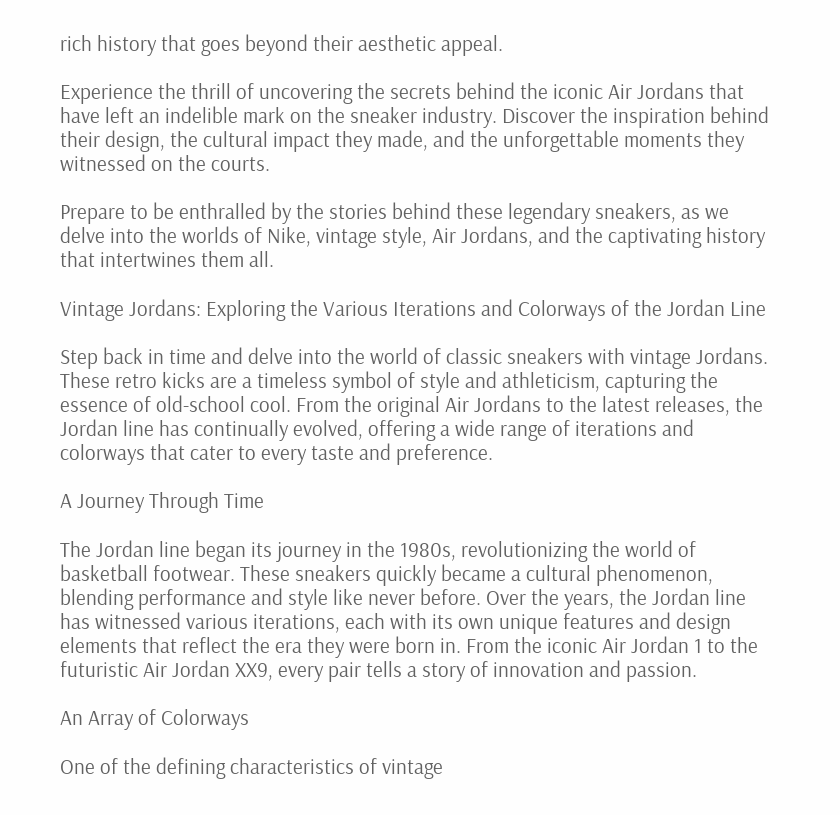rich history that goes beyond their aesthetic appeal.

Experience the thrill of uncovering the secrets behind the iconic Air Jordans that have left an indelible mark on the sneaker industry. Discover the inspiration behind their design, the cultural impact they made, and the unforgettable moments they witnessed on the courts.

Prepare to be enthralled by the stories behind these legendary sneakers, as we delve into the worlds of Nike, vintage style, Air Jordans, and the captivating history that intertwines them all.

Vintage Jordans: Exploring the Various Iterations and Colorways of the Jordan Line

Step back in time and delve into the world of classic sneakers with vintage Jordans. These retro kicks are a timeless symbol of style and athleticism, capturing the essence of old-school cool. From the original Air Jordans to the latest releases, the Jordan line has continually evolved, offering a wide range of iterations and colorways that cater to every taste and preference.

A Journey Through Time

The Jordan line began its journey in the 1980s, revolutionizing the world of basketball footwear. These sneakers quickly became a cultural phenomenon, blending performance and style like never before. Over the years, the Jordan line has witnessed various iterations, each with its own unique features and design elements that reflect the era they were born in. From the iconic Air Jordan 1 to the futuristic Air Jordan XX9, every pair tells a story of innovation and passion.

An Array of Colorways

One of the defining characteristics of vintage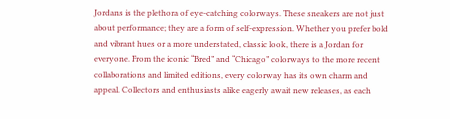Jordans is the plethora of eye-catching colorways. These sneakers are not just about performance; they are a form of self-expression. Whether you prefer bold and vibrant hues or a more understated, classic look, there is a Jordan for everyone. From the iconic “Bred” and “Chicago” colorways to the more recent collaborations and limited editions, every colorway has its own charm and appeal. Collectors and enthusiasts alike eagerly await new releases, as each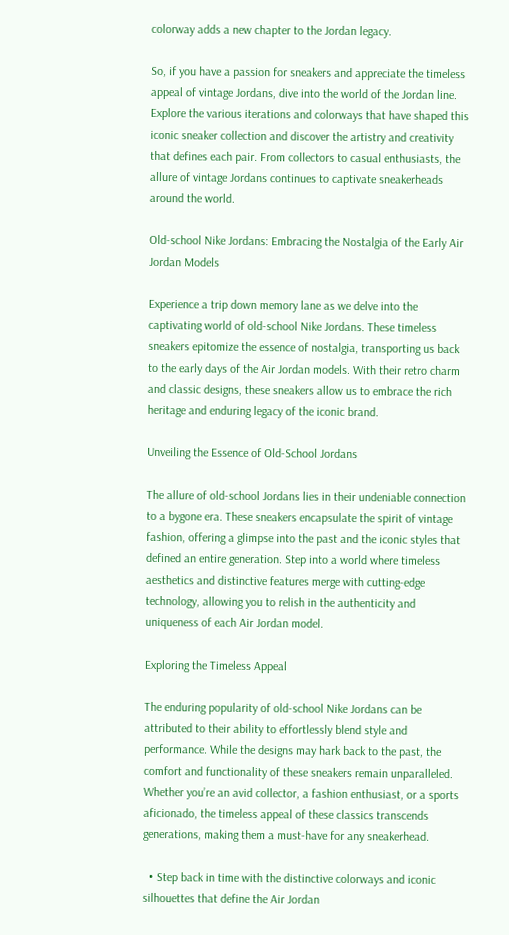colorway adds a new chapter to the Jordan legacy.

So, if you have a passion for sneakers and appreciate the timeless appeal of vintage Jordans, dive into the world of the Jordan line. Explore the various iterations and colorways that have shaped this iconic sneaker collection and discover the artistry and creativity that defines each pair. From collectors to casual enthusiasts, the allure of vintage Jordans continues to captivate sneakerheads around the world.

Old-school Nike Jordans: Embracing the Nostalgia of the Early Air Jordan Models

Experience a trip down memory lane as we delve into the captivating world of old-school Nike Jordans. These timeless sneakers epitomize the essence of nostalgia, transporting us back to the early days of the Air Jordan models. With their retro charm and classic designs, these sneakers allow us to embrace the rich heritage and enduring legacy of the iconic brand.

Unveiling the Essence of Old-School Jordans

The allure of old-school Jordans lies in their undeniable connection to a bygone era. These sneakers encapsulate the spirit of vintage fashion, offering a glimpse into the past and the iconic styles that defined an entire generation. Step into a world where timeless aesthetics and distinctive features merge with cutting-edge technology, allowing you to relish in the authenticity and uniqueness of each Air Jordan model.

Exploring the Timeless Appeal

The enduring popularity of old-school Nike Jordans can be attributed to their ability to effortlessly blend style and performance. While the designs may hark back to the past, the comfort and functionality of these sneakers remain unparalleled. Whether you’re an avid collector, a fashion enthusiast, or a sports aficionado, the timeless appeal of these classics transcends generations, making them a must-have for any sneakerhead.

  • Step back in time with the distinctive colorways and iconic silhouettes that define the Air Jordan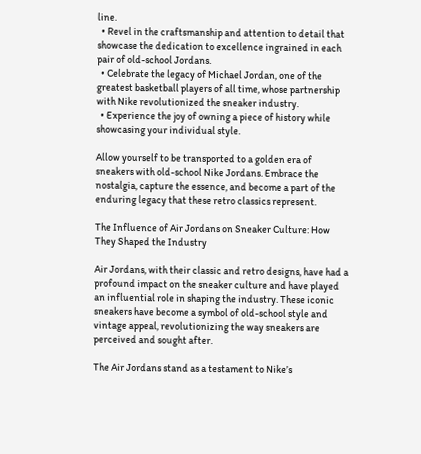line.
  • Revel in the craftsmanship and attention to detail that showcase the dedication to excellence ingrained in each pair of old-school Jordans.
  • Celebrate the legacy of Michael Jordan, one of the greatest basketball players of all time, whose partnership with Nike revolutionized the sneaker industry.
  • Experience the joy of owning a piece of history while showcasing your individual style.

Allow yourself to be transported to a golden era of sneakers with old-school Nike Jordans. Embrace the nostalgia, capture the essence, and become a part of the enduring legacy that these retro classics represent.

The Influence of Air Jordans on Sneaker Culture: How They Shaped the Industry

Air Jordans, with their classic and retro designs, have had a profound impact on the sneaker culture and have played an influential role in shaping the industry. These iconic sneakers have become a symbol of old-school style and vintage appeal, revolutionizing the way sneakers are perceived and sought after.

The Air Jordans stand as a testament to Nike’s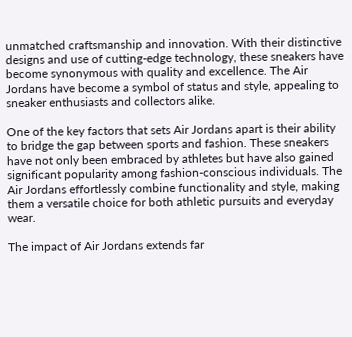unmatched craftsmanship and innovation. With their distinctive designs and use of cutting-edge technology, these sneakers have become synonymous with quality and excellence. The Air Jordans have become a symbol of status and style, appealing to sneaker enthusiasts and collectors alike.

One of the key factors that sets Air Jordans apart is their ability to bridge the gap between sports and fashion. These sneakers have not only been embraced by athletes but have also gained significant popularity among fashion-conscious individuals. The Air Jordans effortlessly combine functionality and style, making them a versatile choice for both athletic pursuits and everyday wear.

The impact of Air Jordans extends far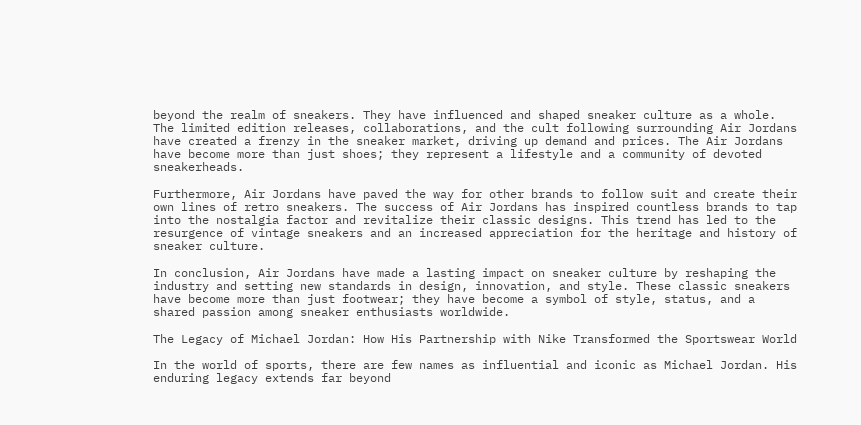beyond the realm of sneakers. They have influenced and shaped sneaker culture as a whole. The limited edition releases, collaborations, and the cult following surrounding Air Jordans have created a frenzy in the sneaker market, driving up demand and prices. The Air Jordans have become more than just shoes; they represent a lifestyle and a community of devoted sneakerheads.

Furthermore, Air Jordans have paved the way for other brands to follow suit and create their own lines of retro sneakers. The success of Air Jordans has inspired countless brands to tap into the nostalgia factor and revitalize their classic designs. This trend has led to the resurgence of vintage sneakers and an increased appreciation for the heritage and history of sneaker culture.

In conclusion, Air Jordans have made a lasting impact on sneaker culture by reshaping the industry and setting new standards in design, innovation, and style. These classic sneakers have become more than just footwear; they have become a symbol of style, status, and a shared passion among sneaker enthusiasts worldwide.

The Legacy of Michael Jordan: How His Partnership with Nike Transformed the Sportswear World

In the world of sports, there are few names as influential and iconic as Michael Jordan. His enduring legacy extends far beyond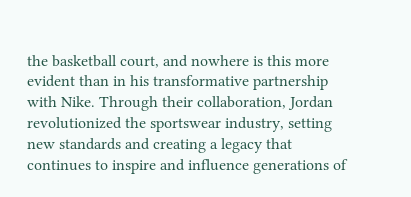the basketball court, and nowhere is this more evident than in his transformative partnership with Nike. Through their collaboration, Jordan revolutionized the sportswear industry, setting new standards and creating a legacy that continues to inspire and influence generations of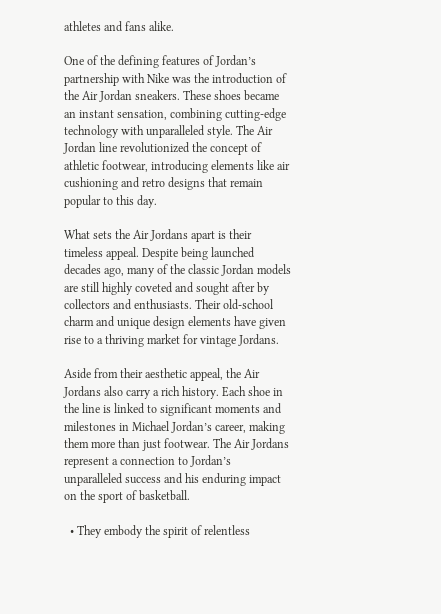athletes and fans alike.

One of the defining features of Jordan’s partnership with Nike was the introduction of the Air Jordan sneakers. These shoes became an instant sensation, combining cutting-edge technology with unparalleled style. The Air Jordan line revolutionized the concept of athletic footwear, introducing elements like air cushioning and retro designs that remain popular to this day.

What sets the Air Jordans apart is their timeless appeal. Despite being launched decades ago, many of the classic Jordan models are still highly coveted and sought after by collectors and enthusiasts. Their old-school charm and unique design elements have given rise to a thriving market for vintage Jordans.

Aside from their aesthetic appeal, the Air Jordans also carry a rich history. Each shoe in the line is linked to significant moments and milestones in Michael Jordan’s career, making them more than just footwear. The Air Jordans represent a connection to Jordan’s unparalleled success and his enduring impact on the sport of basketball.

  • They embody the spirit of relentless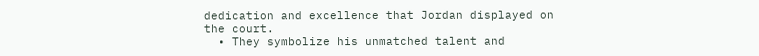dedication and excellence that Jordan displayed on the court.
  • They symbolize his unmatched talent and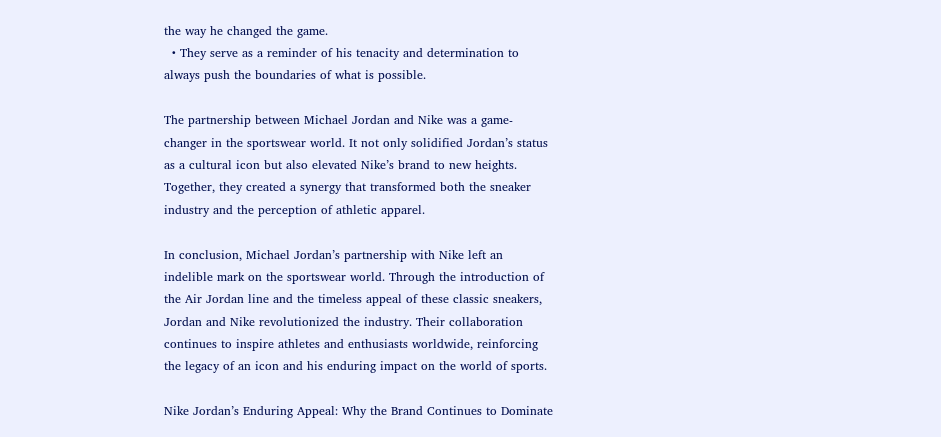the way he changed the game.
  • They serve as a reminder of his tenacity and determination to always push the boundaries of what is possible.

The partnership between Michael Jordan and Nike was a game-changer in the sportswear world. It not only solidified Jordan’s status as a cultural icon but also elevated Nike’s brand to new heights. Together, they created a synergy that transformed both the sneaker industry and the perception of athletic apparel.

In conclusion, Michael Jordan’s partnership with Nike left an indelible mark on the sportswear world. Through the introduction of the Air Jordan line and the timeless appeal of these classic sneakers, Jordan and Nike revolutionized the industry. Their collaboration continues to inspire athletes and enthusiasts worldwide, reinforcing the legacy of an icon and his enduring impact on the world of sports.

Nike Jordan’s Enduring Appeal: Why the Brand Continues to Dominate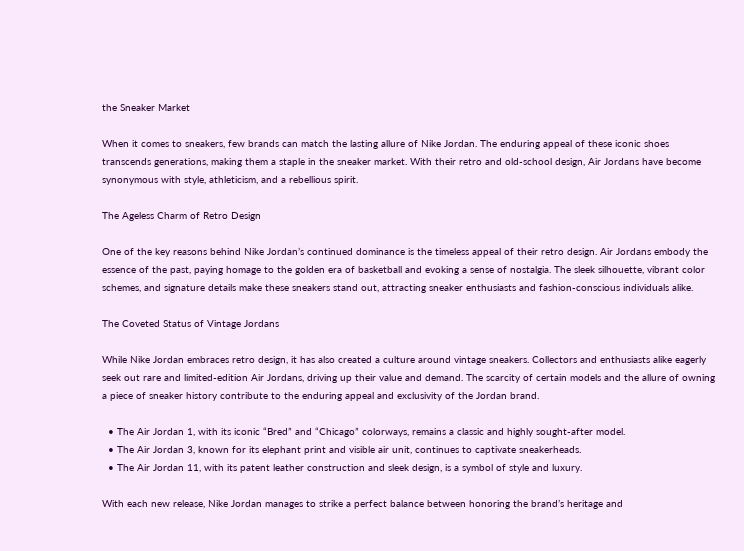the Sneaker Market

When it comes to sneakers, few brands can match the lasting allure of Nike Jordan. The enduring appeal of these iconic shoes transcends generations, making them a staple in the sneaker market. With their retro and old-school design, Air Jordans have become synonymous with style, athleticism, and a rebellious spirit.

The Ageless Charm of Retro Design

One of the key reasons behind Nike Jordan’s continued dominance is the timeless appeal of their retro design. Air Jordans embody the essence of the past, paying homage to the golden era of basketball and evoking a sense of nostalgia. The sleek silhouette, vibrant color schemes, and signature details make these sneakers stand out, attracting sneaker enthusiasts and fashion-conscious individuals alike.

The Coveted Status of Vintage Jordans

While Nike Jordan embraces retro design, it has also created a culture around vintage sneakers. Collectors and enthusiasts alike eagerly seek out rare and limited-edition Air Jordans, driving up their value and demand. The scarcity of certain models and the allure of owning a piece of sneaker history contribute to the enduring appeal and exclusivity of the Jordan brand.

  • The Air Jordan 1, with its iconic “Bred” and “Chicago” colorways, remains a classic and highly sought-after model.
  • The Air Jordan 3, known for its elephant print and visible air unit, continues to captivate sneakerheads.
  • The Air Jordan 11, with its patent leather construction and sleek design, is a symbol of style and luxury.

With each new release, Nike Jordan manages to strike a perfect balance between honoring the brand’s heritage and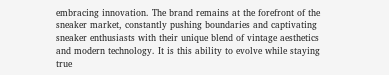embracing innovation. The brand remains at the forefront of the sneaker market, constantly pushing boundaries and captivating sneaker enthusiasts with their unique blend of vintage aesthetics and modern technology. It is this ability to evolve while staying true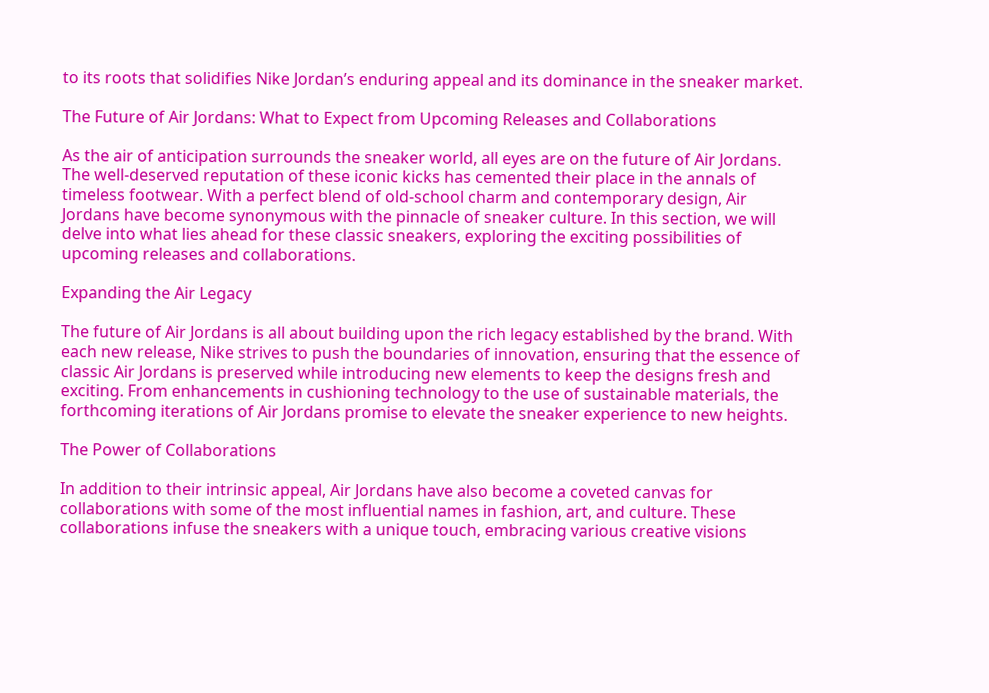to its roots that solidifies Nike Jordan’s enduring appeal and its dominance in the sneaker market.

The Future of Air Jordans: What to Expect from Upcoming Releases and Collaborations

As the air of anticipation surrounds the sneaker world, all eyes are on the future of Air Jordans. The well-deserved reputation of these iconic kicks has cemented their place in the annals of timeless footwear. With a perfect blend of old-school charm and contemporary design, Air Jordans have become synonymous with the pinnacle of sneaker culture. In this section, we will delve into what lies ahead for these classic sneakers, exploring the exciting possibilities of upcoming releases and collaborations.

Expanding the Air Legacy

The future of Air Jordans is all about building upon the rich legacy established by the brand. With each new release, Nike strives to push the boundaries of innovation, ensuring that the essence of classic Air Jordans is preserved while introducing new elements to keep the designs fresh and exciting. From enhancements in cushioning technology to the use of sustainable materials, the forthcoming iterations of Air Jordans promise to elevate the sneaker experience to new heights.

The Power of Collaborations

In addition to their intrinsic appeal, Air Jordans have also become a coveted canvas for collaborations with some of the most influential names in fashion, art, and culture. These collaborations infuse the sneakers with a unique touch, embracing various creative visions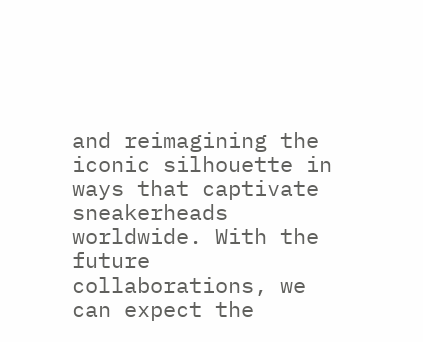and reimagining the iconic silhouette in ways that captivate sneakerheads worldwide. With the future collaborations, we can expect the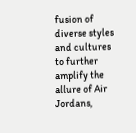fusion of diverse styles and cultures to further amplify the allure of Air Jordans,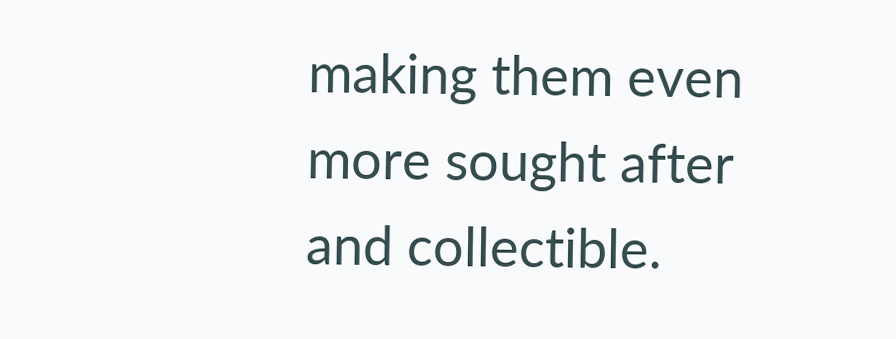making them even more sought after and collectible.